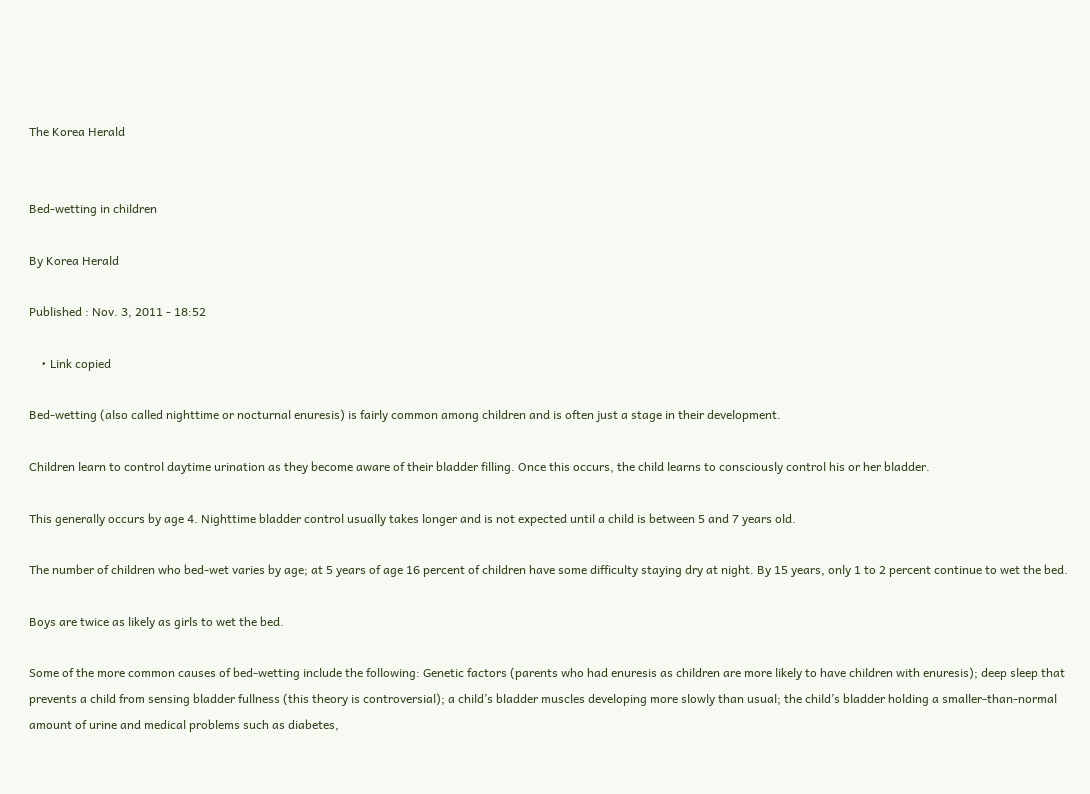The Korea Herald


Bed-wetting in children

By Korea Herald

Published : Nov. 3, 2011 - 18:52

    • Link copied

Bed-wetting (also called nighttime or nocturnal enuresis) is fairly common among children and is often just a stage in their development.

Children learn to control daytime urination as they become aware of their bladder filling. Once this occurs, the child learns to consciously control his or her bladder.

This generally occurs by age 4. Nighttime bladder control usually takes longer and is not expected until a child is between 5 and 7 years old.

The number of children who bed-wet varies by age; at 5 years of age 16 percent of children have some difficulty staying dry at night. By 15 years, only 1 to 2 percent continue to wet the bed.

Boys are twice as likely as girls to wet the bed.

Some of the more common causes of bed-wetting include the following: Genetic factors (parents who had enuresis as children are more likely to have children with enuresis); deep sleep that prevents a child from sensing bladder fullness (this theory is controversial); a child’s bladder muscles developing more slowly than usual; the child’s bladder holding a smaller-than-normal amount of urine and medical problems such as diabetes,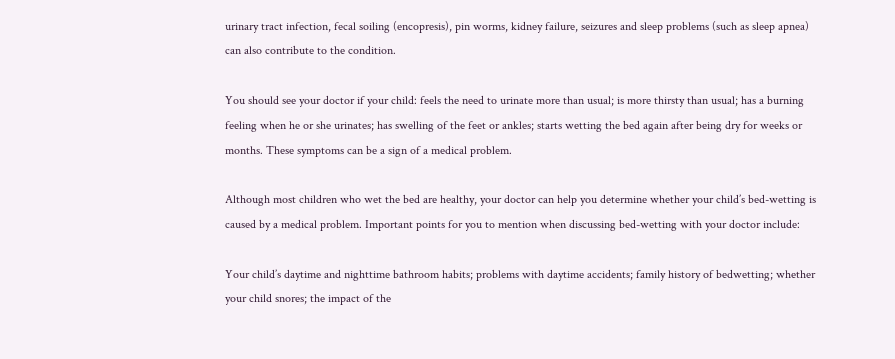urinary tract infection, fecal soiling (encopresis), pin worms, kidney failure, seizures and sleep problems (such as sleep apnea) can also contribute to the condition.

You should see your doctor if your child: feels the need to urinate more than usual; is more thirsty than usual; has a burning feeling when he or she urinates; has swelling of the feet or ankles; starts wetting the bed again after being dry for weeks or months. These symptoms can be a sign of a medical problem.

Although most children who wet the bed are healthy, your doctor can help you determine whether your child’s bed-wetting is caused by a medical problem. Important points for you to mention when discussing bed-wetting with your doctor include:

Your child’s daytime and nighttime bathroom habits; problems with daytime accidents; family history of bedwetting; whether your child snores; the impact of the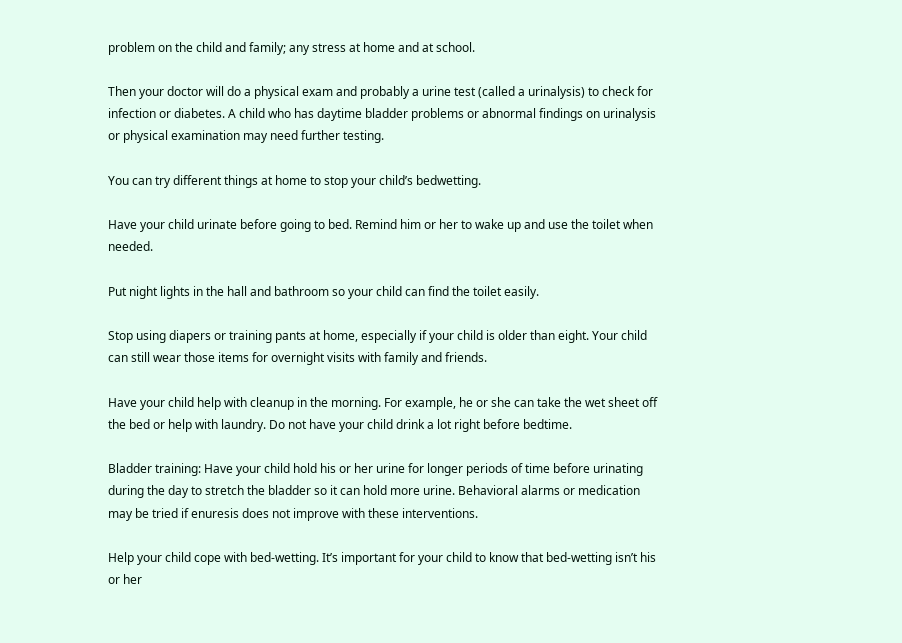problem on the child and family; any stress at home and at school.

Then your doctor will do a physical exam and probably a urine test (called a urinalysis) to check for infection or diabetes. A child who has daytime bladder problems or abnormal findings on urinalysis or physical examination may need further testing.

You can try different things at home to stop your child’s bedwetting.

Have your child urinate before going to bed. Remind him or her to wake up and use the toilet when needed.

Put night lights in the hall and bathroom so your child can find the toilet easily.

Stop using diapers or training pants at home, especially if your child is older than eight. Your child can still wear those items for overnight visits with family and friends.

Have your child help with cleanup in the morning. For example, he or she can take the wet sheet off the bed or help with laundry. Do not have your child drink a lot right before bedtime.

Bladder training: Have your child hold his or her urine for longer periods of time before urinating during the day to stretch the bladder so it can hold more urine. Behavioral alarms or medication may be tried if enuresis does not improve with these interventions.

Help your child cope with bed-wetting. It’s important for your child to know that bed-wetting isn’t his or her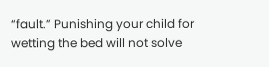“fault.” Punishing your child for wetting the bed will not solve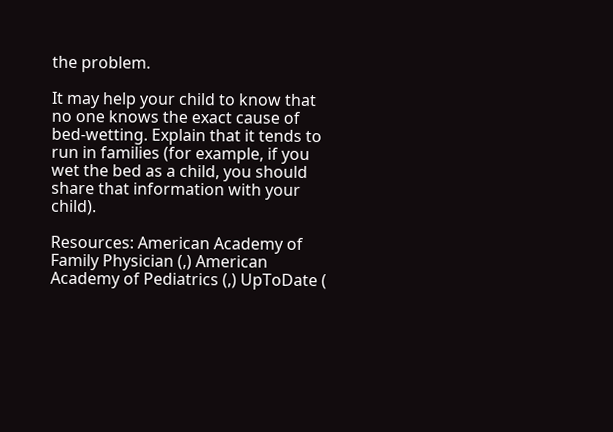the problem.

It may help your child to know that no one knows the exact cause of bed-wetting. Explain that it tends to run in families (for example, if you wet the bed as a child, you should share that information with your child).

Resources: American Academy of Family Physician (,) American Academy of Pediatrics (,) UpToDate (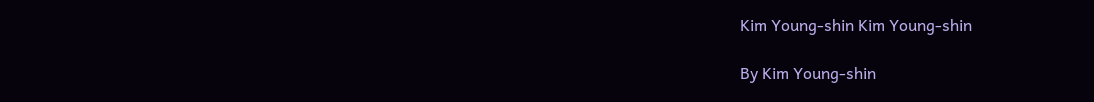Kim Young-shin Kim Young-shin

By Kim Young-shin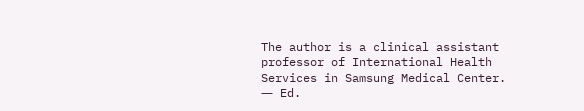The author is a clinical assistant professor of International Health Services in Samsung Medical Center. ― Ed.